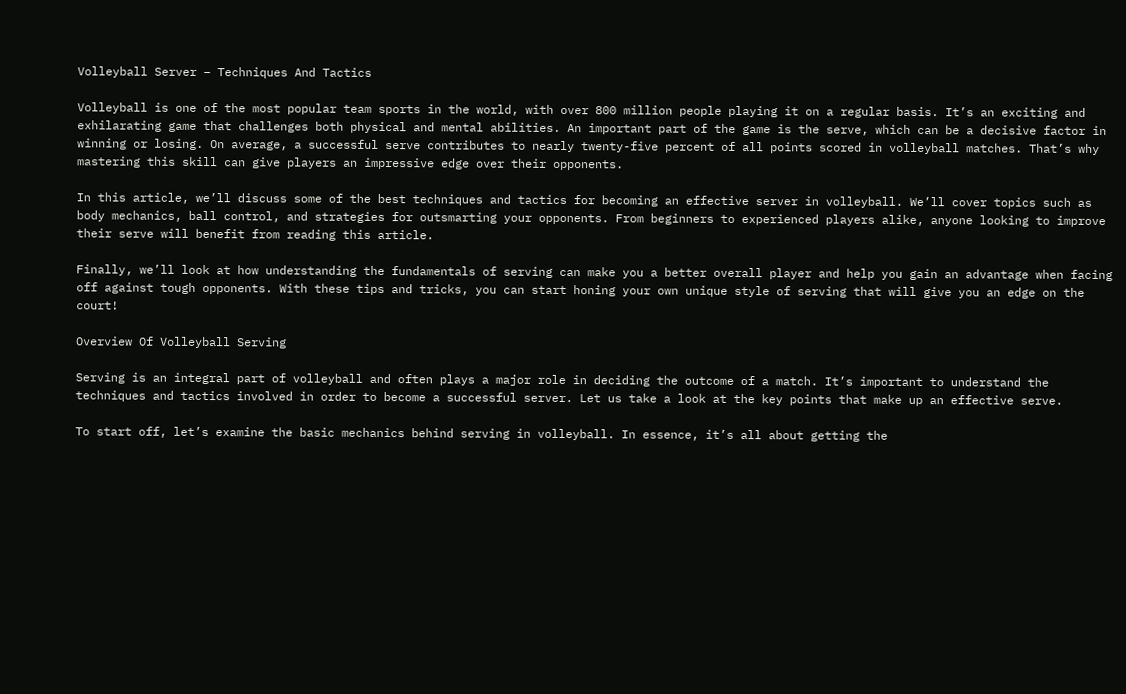Volleyball Server – Techniques And Tactics

Volleyball is one of the most popular team sports in the world, with over 800 million people playing it on a regular basis. It’s an exciting and exhilarating game that challenges both physical and mental abilities. An important part of the game is the serve, which can be a decisive factor in winning or losing. On average, a successful serve contributes to nearly twenty-five percent of all points scored in volleyball matches. That’s why mastering this skill can give players an impressive edge over their opponents.

In this article, we’ll discuss some of the best techniques and tactics for becoming an effective server in volleyball. We’ll cover topics such as body mechanics, ball control, and strategies for outsmarting your opponents. From beginners to experienced players alike, anyone looking to improve their serve will benefit from reading this article.

Finally, we’ll look at how understanding the fundamentals of serving can make you a better overall player and help you gain an advantage when facing off against tough opponents. With these tips and tricks, you can start honing your own unique style of serving that will give you an edge on the court!

Overview Of Volleyball Serving

Serving is an integral part of volleyball and often plays a major role in deciding the outcome of a match. It’s important to understand the techniques and tactics involved in order to become a successful server. Let us take a look at the key points that make up an effective serve.

To start off, let’s examine the basic mechanics behind serving in volleyball. In essence, it’s all about getting the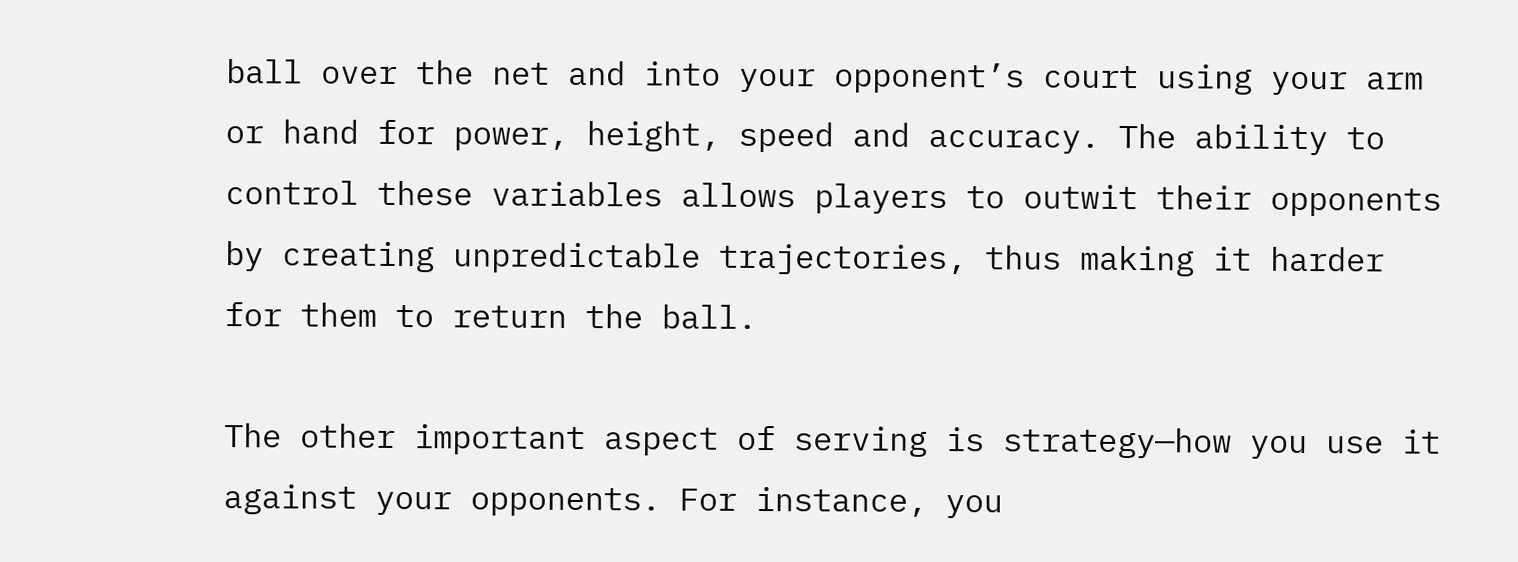ball over the net and into your opponent’s court using your arm or hand for power, height, speed and accuracy. The ability to control these variables allows players to outwit their opponents by creating unpredictable trajectories, thus making it harder for them to return the ball.

The other important aspect of serving is strategy—how you use it against your opponents. For instance, you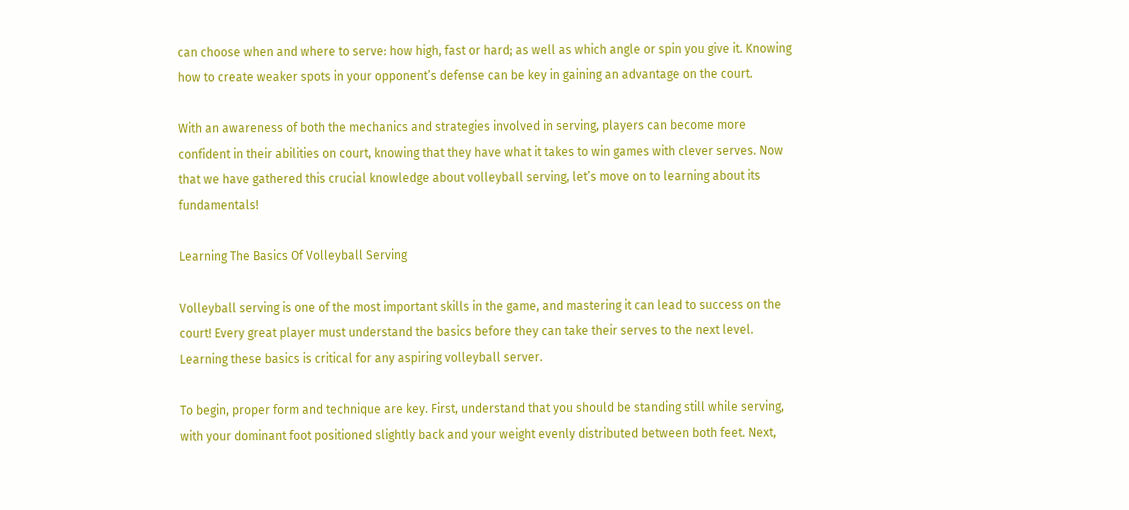can choose when and where to serve: how high, fast or hard; as well as which angle or spin you give it. Knowing how to create weaker spots in your opponent’s defense can be key in gaining an advantage on the court.

With an awareness of both the mechanics and strategies involved in serving, players can become more confident in their abilities on court, knowing that they have what it takes to win games with clever serves. Now that we have gathered this crucial knowledge about volleyball serving, let’s move on to learning about its fundamentals!

Learning The Basics Of Volleyball Serving

Volleyball serving is one of the most important skills in the game, and mastering it can lead to success on the court! Every great player must understand the basics before they can take their serves to the next level. Learning these basics is critical for any aspiring volleyball server.

To begin, proper form and technique are key. First, understand that you should be standing still while serving, with your dominant foot positioned slightly back and your weight evenly distributed between both feet. Next,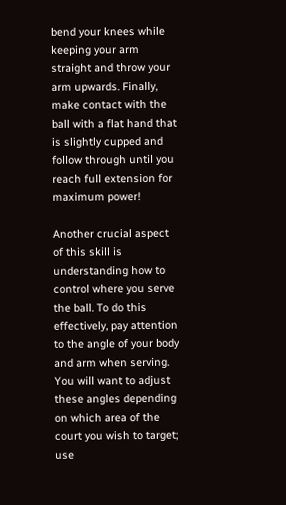bend your knees while keeping your arm straight and throw your arm upwards. Finally, make contact with the ball with a flat hand that is slightly cupped and follow through until you reach full extension for maximum power!

Another crucial aspect of this skill is understanding how to control where you serve the ball. To do this effectively, pay attention to the angle of your body and arm when serving. You will want to adjust these angles depending on which area of the court you wish to target; use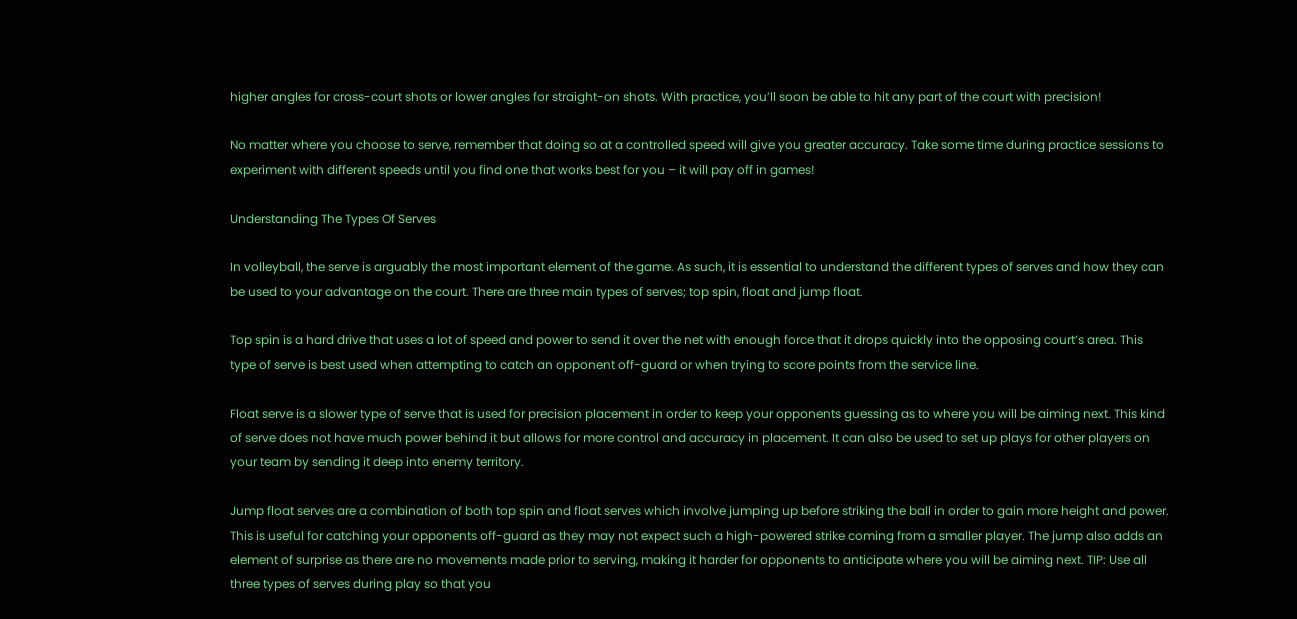higher angles for cross-court shots or lower angles for straight-on shots. With practice, you’ll soon be able to hit any part of the court with precision!

No matter where you choose to serve, remember that doing so at a controlled speed will give you greater accuracy. Take some time during practice sessions to experiment with different speeds until you find one that works best for you – it will pay off in games!

Understanding The Types Of Serves

In volleyball, the serve is arguably the most important element of the game. As such, it is essential to understand the different types of serves and how they can be used to your advantage on the court. There are three main types of serves; top spin, float and jump float.

Top spin is a hard drive that uses a lot of speed and power to send it over the net with enough force that it drops quickly into the opposing court’s area. This type of serve is best used when attempting to catch an opponent off-guard or when trying to score points from the service line.

Float serve is a slower type of serve that is used for precision placement in order to keep your opponents guessing as to where you will be aiming next. This kind of serve does not have much power behind it but allows for more control and accuracy in placement. It can also be used to set up plays for other players on your team by sending it deep into enemy territory.

Jump float serves are a combination of both top spin and float serves which involve jumping up before striking the ball in order to gain more height and power. This is useful for catching your opponents off-guard as they may not expect such a high-powered strike coming from a smaller player. The jump also adds an element of surprise as there are no movements made prior to serving, making it harder for opponents to anticipate where you will be aiming next. TIP: Use all three types of serves during play so that you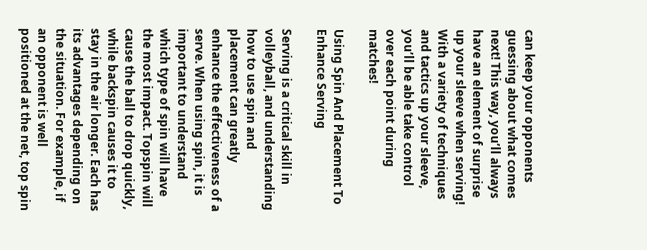can keep your opponents guessing about what comes next! This way, you’ll always have an element of surprise up your sleeve when serving! With a variety of techniques and tactics up your sleeve, you’ll be able take control over each point during matches!

Using Spin And Placement To Enhance Serving

Serving is a critical skill in volleyball, and understanding how to use spin and placement can greatly enhance the effectiveness of a serve. When using spin, it is important to understand which type of spin will have the most impact. Topspin will cause the ball to drop quickly, while backspin causes it to stay in the air longer. Each has its advantages depending on the situation. For example, if an opponent is well positioned at the net, top spin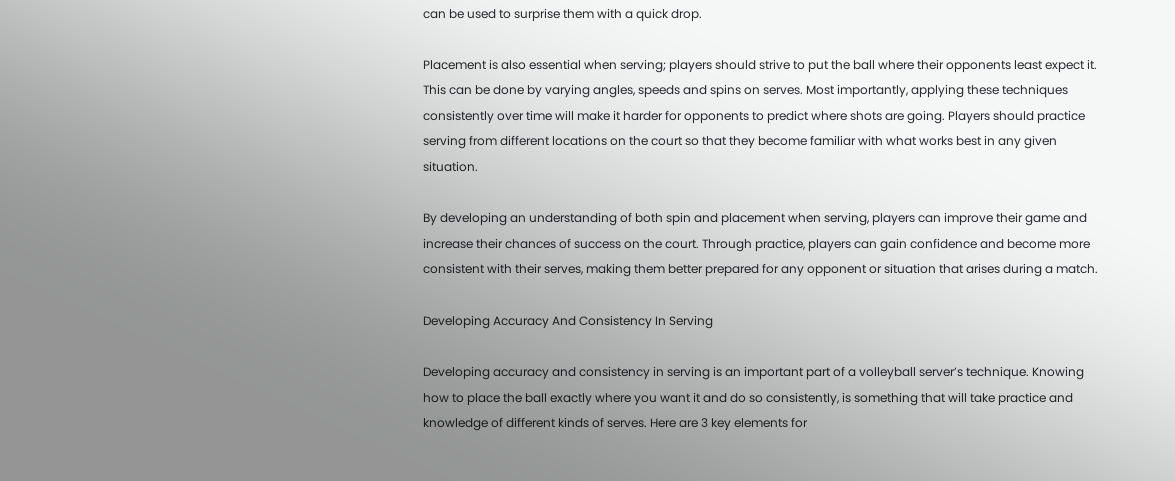can be used to surprise them with a quick drop.

Placement is also essential when serving; players should strive to put the ball where their opponents least expect it. This can be done by varying angles, speeds and spins on serves. Most importantly, applying these techniques consistently over time will make it harder for opponents to predict where shots are going. Players should practice serving from different locations on the court so that they become familiar with what works best in any given situation.

By developing an understanding of both spin and placement when serving, players can improve their game and increase their chances of success on the court. Through practice, players can gain confidence and become more consistent with their serves, making them better prepared for any opponent or situation that arises during a match.

Developing Accuracy And Consistency In Serving

Developing accuracy and consistency in serving is an important part of a volleyball server’s technique. Knowing how to place the ball exactly where you want it and do so consistently, is something that will take practice and knowledge of different kinds of serves. Here are 3 key elements for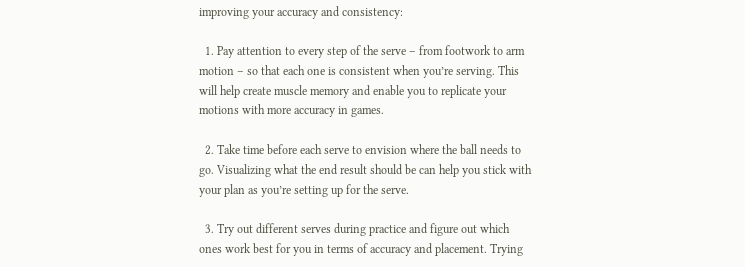improving your accuracy and consistency:

  1. Pay attention to every step of the serve – from footwork to arm motion – so that each one is consistent when you’re serving. This will help create muscle memory and enable you to replicate your motions with more accuracy in games.

  2. Take time before each serve to envision where the ball needs to go. Visualizing what the end result should be can help you stick with your plan as you’re setting up for the serve.

  3. Try out different serves during practice and figure out which ones work best for you in terms of accuracy and placement. Trying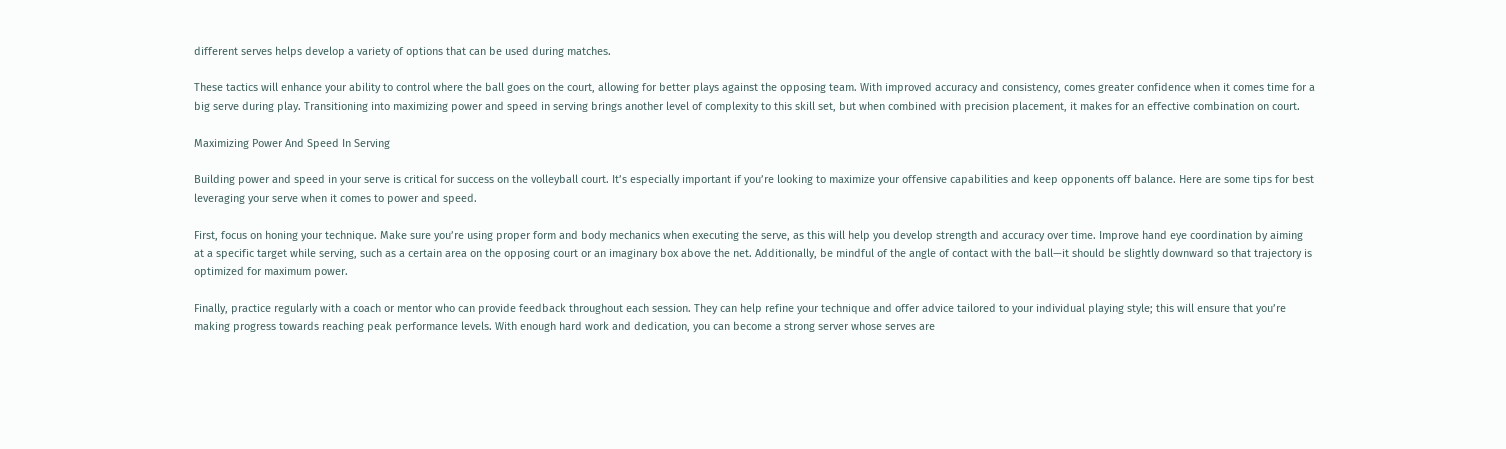different serves helps develop a variety of options that can be used during matches.

These tactics will enhance your ability to control where the ball goes on the court, allowing for better plays against the opposing team. With improved accuracy and consistency, comes greater confidence when it comes time for a big serve during play. Transitioning into maximizing power and speed in serving brings another level of complexity to this skill set, but when combined with precision placement, it makes for an effective combination on court.

Maximizing Power And Speed In Serving

Building power and speed in your serve is critical for success on the volleyball court. It’s especially important if you’re looking to maximize your offensive capabilities and keep opponents off balance. Here are some tips for best leveraging your serve when it comes to power and speed.

First, focus on honing your technique. Make sure you’re using proper form and body mechanics when executing the serve, as this will help you develop strength and accuracy over time. Improve hand eye coordination by aiming at a specific target while serving, such as a certain area on the opposing court or an imaginary box above the net. Additionally, be mindful of the angle of contact with the ball—it should be slightly downward so that trajectory is optimized for maximum power.

Finally, practice regularly with a coach or mentor who can provide feedback throughout each session. They can help refine your technique and offer advice tailored to your individual playing style; this will ensure that you’re making progress towards reaching peak performance levels. With enough hard work and dedication, you can become a strong server whose serves are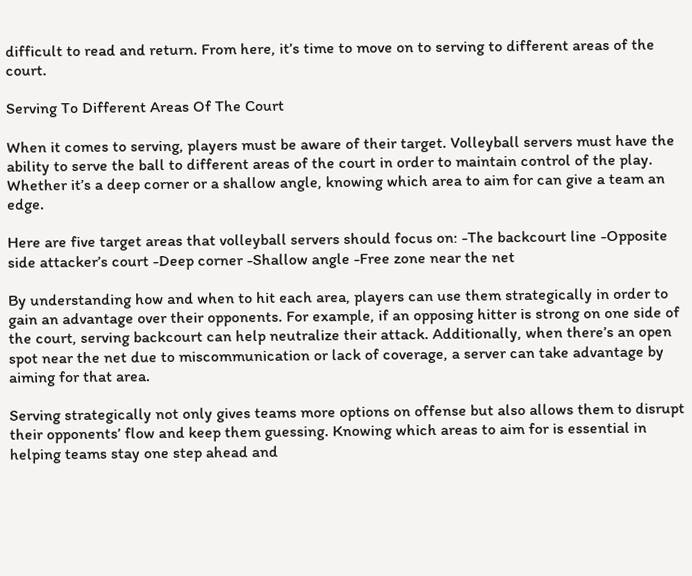difficult to read and return. From here, it’s time to move on to serving to different areas of the court.

Serving To Different Areas Of The Court

When it comes to serving, players must be aware of their target. Volleyball servers must have the ability to serve the ball to different areas of the court in order to maintain control of the play. Whether it’s a deep corner or a shallow angle, knowing which area to aim for can give a team an edge.

Here are five target areas that volleyball servers should focus on: -The backcourt line -Opposite side attacker’s court -Deep corner -Shallow angle -Free zone near the net

By understanding how and when to hit each area, players can use them strategically in order to gain an advantage over their opponents. For example, if an opposing hitter is strong on one side of the court, serving backcourt can help neutralize their attack. Additionally, when there’s an open spot near the net due to miscommunication or lack of coverage, a server can take advantage by aiming for that area.

Serving strategically not only gives teams more options on offense but also allows them to disrupt their opponents’ flow and keep them guessing. Knowing which areas to aim for is essential in helping teams stay one step ahead and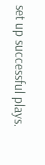set up successful plays.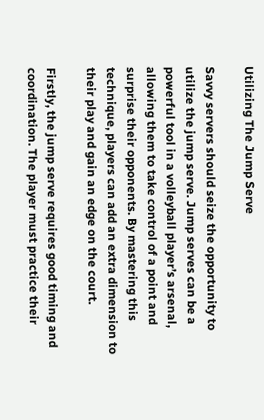Utilizing The Jump Serve

Savvy servers should seize the opportunity to utilize the jump serve. Jump serves can be a powerful tool in a volleyball player’s arsenal, allowing them to take control of a point and surprise their opponents. By mastering this technique, players can add an extra dimension to their play and gain an edge on the court.

Firstly, the jump serve requires good timing and coordination. The player must practice their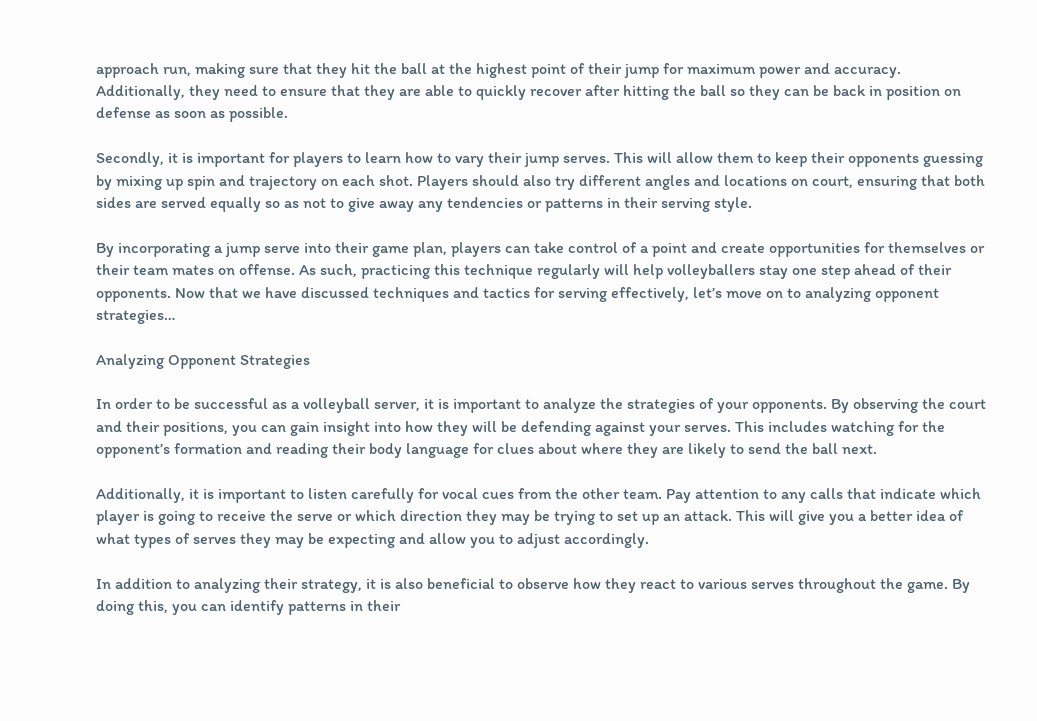approach run, making sure that they hit the ball at the highest point of their jump for maximum power and accuracy. Additionally, they need to ensure that they are able to quickly recover after hitting the ball so they can be back in position on defense as soon as possible.

Secondly, it is important for players to learn how to vary their jump serves. This will allow them to keep their opponents guessing by mixing up spin and trajectory on each shot. Players should also try different angles and locations on court, ensuring that both sides are served equally so as not to give away any tendencies or patterns in their serving style.

By incorporating a jump serve into their game plan, players can take control of a point and create opportunities for themselves or their team mates on offense. As such, practicing this technique regularly will help volleyballers stay one step ahead of their opponents. Now that we have discussed techniques and tactics for serving effectively, let’s move on to analyzing opponent strategies…

Analyzing Opponent Strategies

In order to be successful as a volleyball server, it is important to analyze the strategies of your opponents. By observing the court and their positions, you can gain insight into how they will be defending against your serves. This includes watching for the opponent’s formation and reading their body language for clues about where they are likely to send the ball next.

Additionally, it is important to listen carefully for vocal cues from the other team. Pay attention to any calls that indicate which player is going to receive the serve or which direction they may be trying to set up an attack. This will give you a better idea of what types of serves they may be expecting and allow you to adjust accordingly.

In addition to analyzing their strategy, it is also beneficial to observe how they react to various serves throughout the game. By doing this, you can identify patterns in their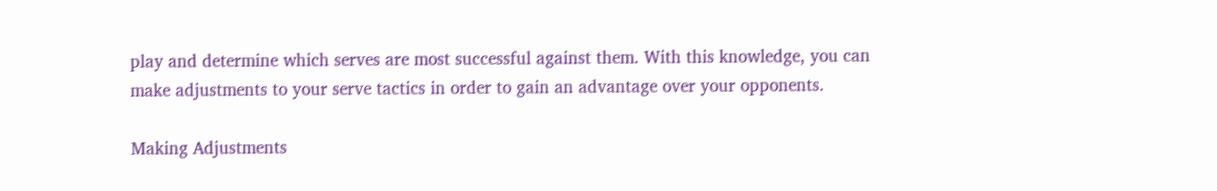play and determine which serves are most successful against them. With this knowledge, you can make adjustments to your serve tactics in order to gain an advantage over your opponents.

Making Adjustments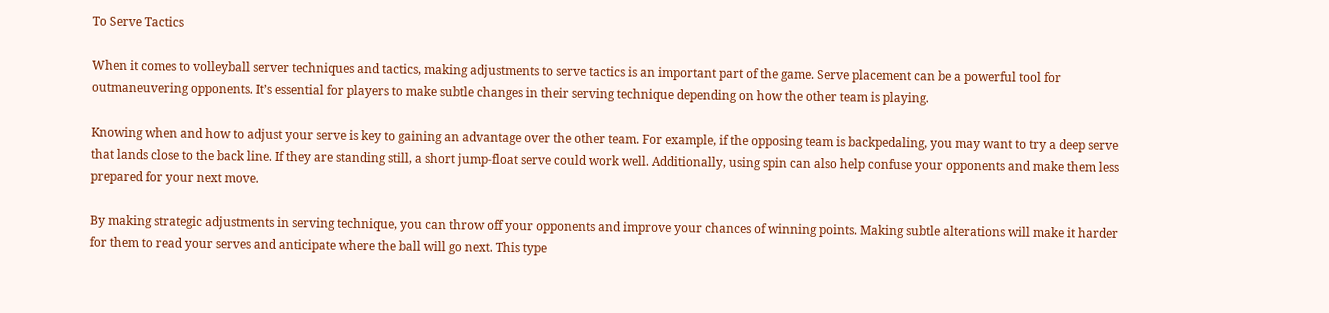To Serve Tactics

When it comes to volleyball server techniques and tactics, making adjustments to serve tactics is an important part of the game. Serve placement can be a powerful tool for outmaneuvering opponents. It’s essential for players to make subtle changes in their serving technique depending on how the other team is playing.

Knowing when and how to adjust your serve is key to gaining an advantage over the other team. For example, if the opposing team is backpedaling, you may want to try a deep serve that lands close to the back line. If they are standing still, a short jump-float serve could work well. Additionally, using spin can also help confuse your opponents and make them less prepared for your next move.

By making strategic adjustments in serving technique, you can throw off your opponents and improve your chances of winning points. Making subtle alterations will make it harder for them to read your serves and anticipate where the ball will go next. This type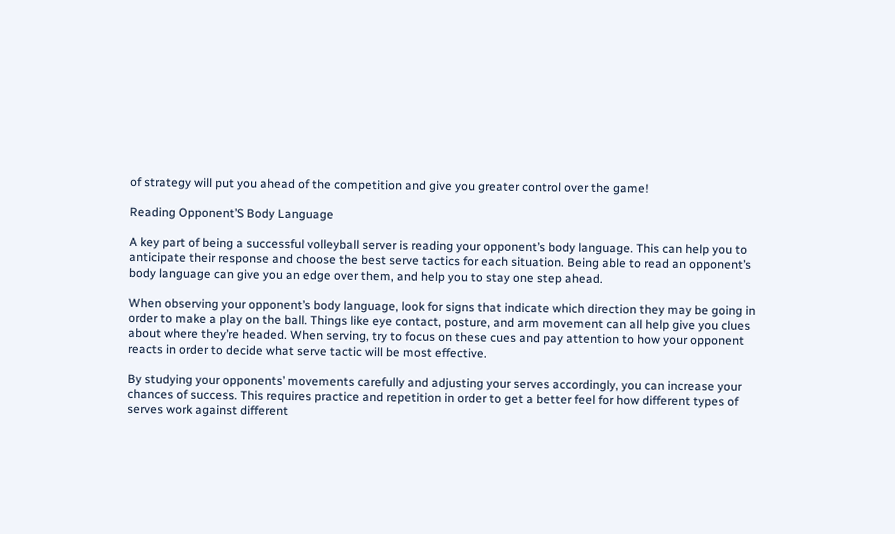of strategy will put you ahead of the competition and give you greater control over the game!

Reading Opponent’S Body Language

A key part of being a successful volleyball server is reading your opponent’s body language. This can help you to anticipate their response and choose the best serve tactics for each situation. Being able to read an opponent’s body language can give you an edge over them, and help you to stay one step ahead.

When observing your opponent’s body language, look for signs that indicate which direction they may be going in order to make a play on the ball. Things like eye contact, posture, and arm movement can all help give you clues about where they’re headed. When serving, try to focus on these cues and pay attention to how your opponent reacts in order to decide what serve tactic will be most effective.

By studying your opponents’ movements carefully and adjusting your serves accordingly, you can increase your chances of success. This requires practice and repetition in order to get a better feel for how different types of serves work against different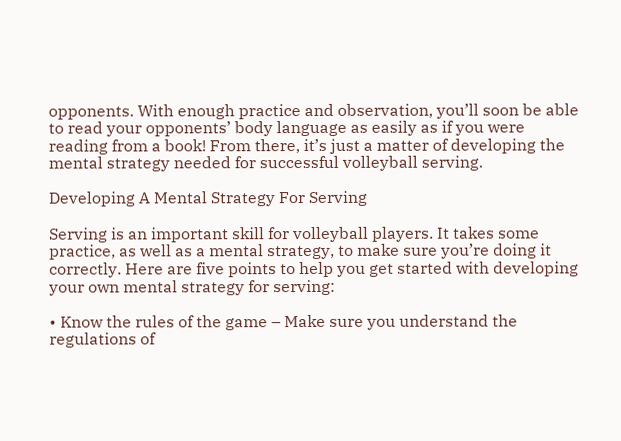opponents. With enough practice and observation, you’ll soon be able to read your opponents’ body language as easily as if you were reading from a book! From there, it’s just a matter of developing the mental strategy needed for successful volleyball serving.

Developing A Mental Strategy For Serving

Serving is an important skill for volleyball players. It takes some practice, as well as a mental strategy, to make sure you’re doing it correctly. Here are five points to help you get started with developing your own mental strategy for serving:

• Know the rules of the game – Make sure you understand the regulations of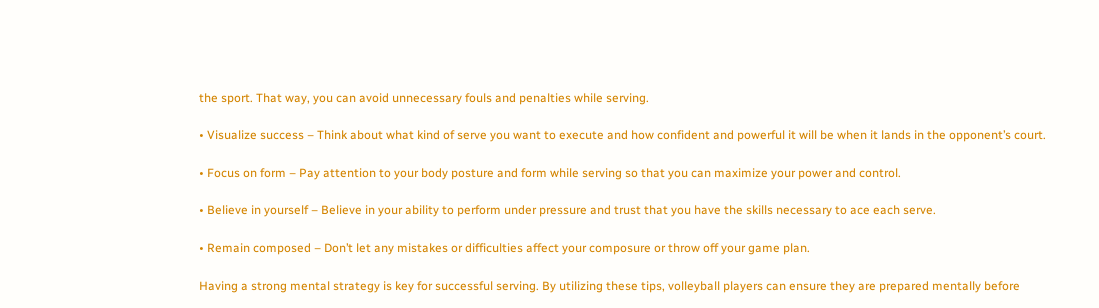the sport. That way, you can avoid unnecessary fouls and penalties while serving.

• Visualize success – Think about what kind of serve you want to execute and how confident and powerful it will be when it lands in the opponent’s court.

• Focus on form – Pay attention to your body posture and form while serving so that you can maximize your power and control.

• Believe in yourself – Believe in your ability to perform under pressure and trust that you have the skills necessary to ace each serve.

• Remain composed – Don’t let any mistakes or difficulties affect your composure or throw off your game plan.

Having a strong mental strategy is key for successful serving. By utilizing these tips, volleyball players can ensure they are prepared mentally before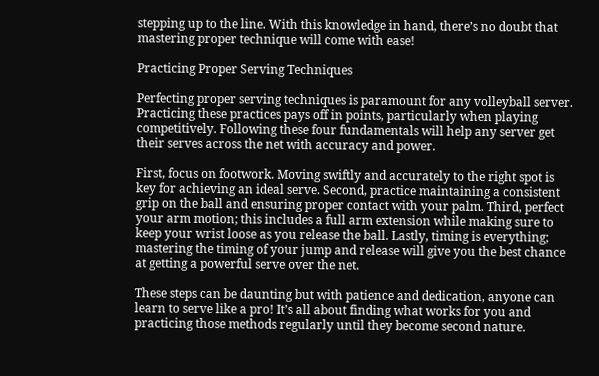stepping up to the line. With this knowledge in hand, there’s no doubt that mastering proper technique will come with ease!

Practicing Proper Serving Techniques

Perfecting proper serving techniques is paramount for any volleyball server. Practicing these practices pays off in points, particularly when playing competitively. Following these four fundamentals will help any server get their serves across the net with accuracy and power.

First, focus on footwork. Moving swiftly and accurately to the right spot is key for achieving an ideal serve. Second, practice maintaining a consistent grip on the ball and ensuring proper contact with your palm. Third, perfect your arm motion; this includes a full arm extension while making sure to keep your wrist loose as you release the ball. Lastly, timing is everything; mastering the timing of your jump and release will give you the best chance at getting a powerful serve over the net.

These steps can be daunting but with patience and dedication, anyone can learn to serve like a pro! It’s all about finding what works for you and practicing those methods regularly until they become second nature.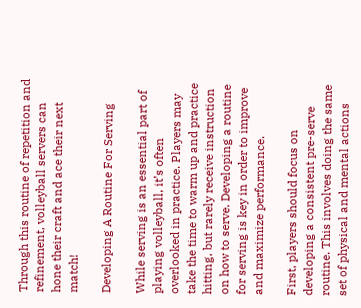Through this routine of repetition and refinement, volleyball servers can hone their craft and ace their next match!

Developing A Routine For Serving

While serving is an essential part of playing volleyball, it’s often overlooked in practice. Players may take the time to warm up and practice hitting, but rarely receive instruction on how to serve. Developing a routine for serving is key in order to improve and maximize performance.

First, players should focus on developing a consistent pre-serve routine. This involves doing the same set of physical and mental actions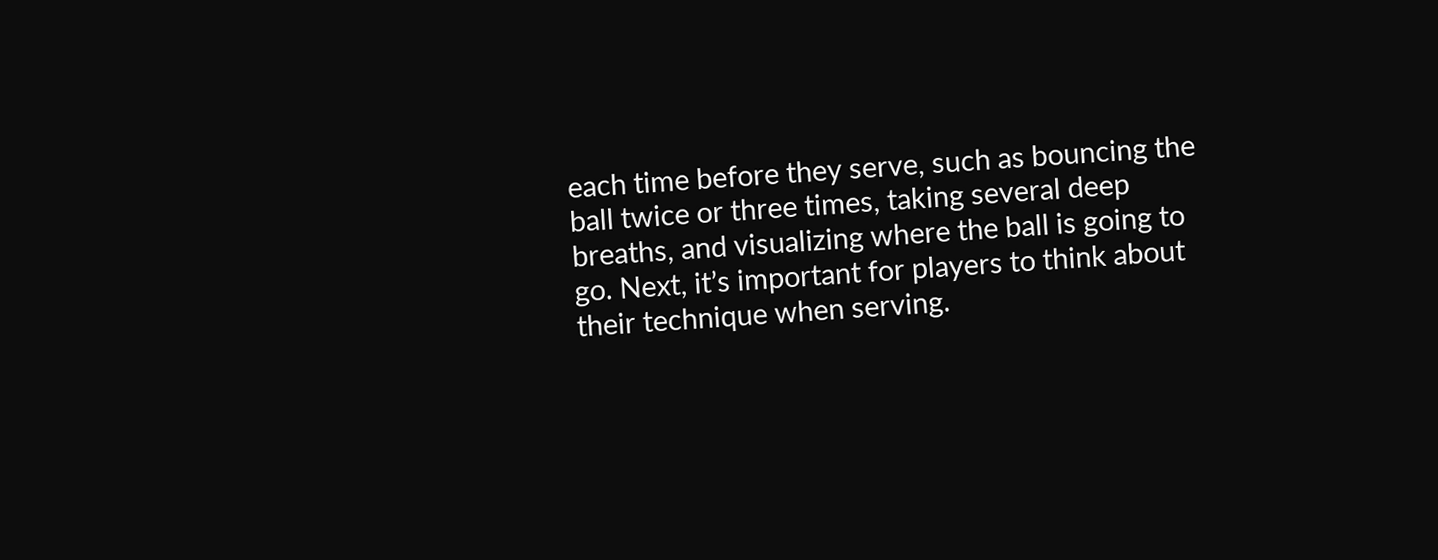each time before they serve, such as bouncing the ball twice or three times, taking several deep breaths, and visualizing where the ball is going to go. Next, it’s important for players to think about their technique when serving.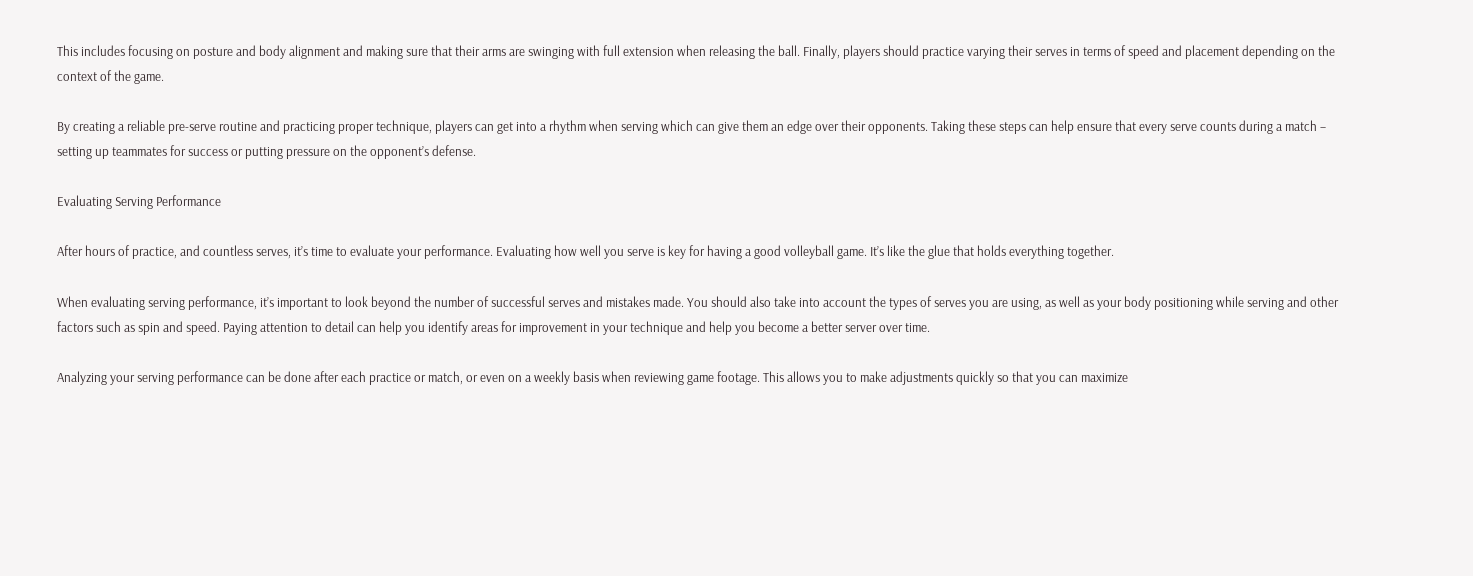This includes focusing on posture and body alignment and making sure that their arms are swinging with full extension when releasing the ball. Finally, players should practice varying their serves in terms of speed and placement depending on the context of the game.

By creating a reliable pre-serve routine and practicing proper technique, players can get into a rhythm when serving which can give them an edge over their opponents. Taking these steps can help ensure that every serve counts during a match – setting up teammates for success or putting pressure on the opponent’s defense.

Evaluating Serving Performance

After hours of practice, and countless serves, it’s time to evaluate your performance. Evaluating how well you serve is key for having a good volleyball game. It’s like the glue that holds everything together.

When evaluating serving performance, it’s important to look beyond the number of successful serves and mistakes made. You should also take into account the types of serves you are using, as well as your body positioning while serving and other factors such as spin and speed. Paying attention to detail can help you identify areas for improvement in your technique and help you become a better server over time.

Analyzing your serving performance can be done after each practice or match, or even on a weekly basis when reviewing game footage. This allows you to make adjustments quickly so that you can maximize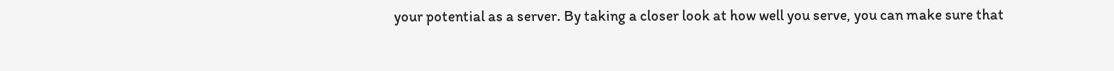your potential as a server. By taking a closer look at how well you serve, you can make sure that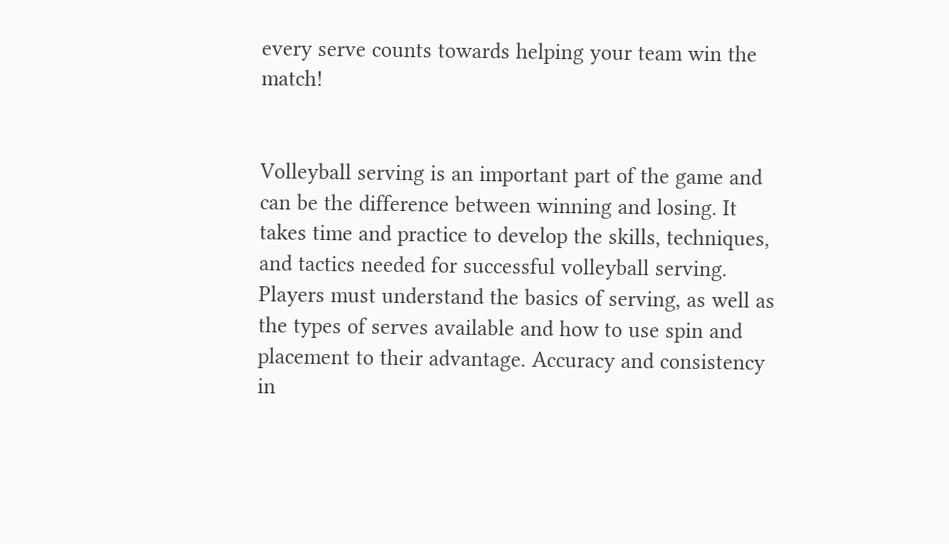every serve counts towards helping your team win the match!


Volleyball serving is an important part of the game and can be the difference between winning and losing. It takes time and practice to develop the skills, techniques, and tactics needed for successful volleyball serving. Players must understand the basics of serving, as well as the types of serves available and how to use spin and placement to their advantage. Accuracy and consistency in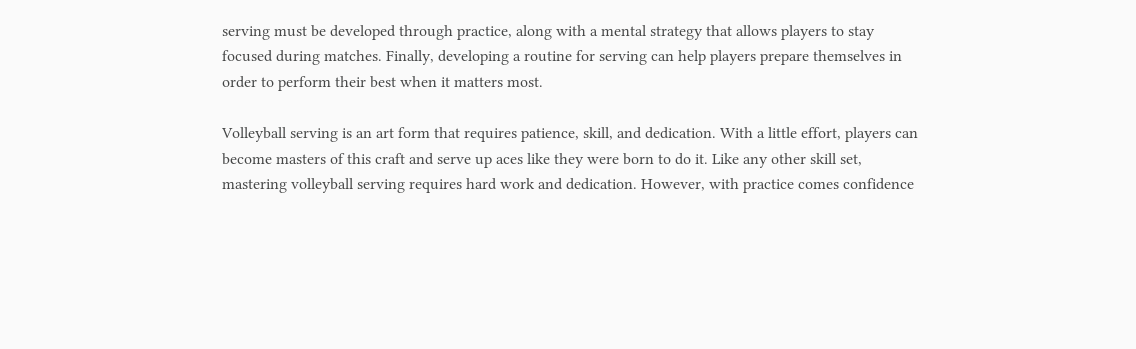serving must be developed through practice, along with a mental strategy that allows players to stay focused during matches. Finally, developing a routine for serving can help players prepare themselves in order to perform their best when it matters most.

Volleyball serving is an art form that requires patience, skill, and dedication. With a little effort, players can become masters of this craft and serve up aces like they were born to do it. Like any other skill set, mastering volleyball serving requires hard work and dedication. However, with practice comes confidence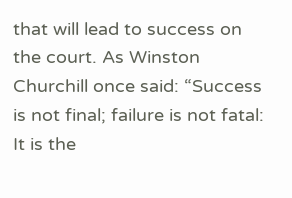that will lead to success on the court. As Winston Churchill once said: “Success is not final; failure is not fatal: It is the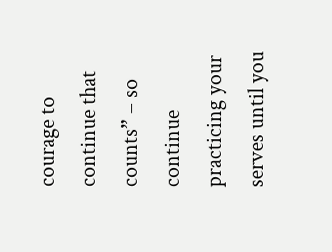courage to continue that counts” – so continue practicing your serves until you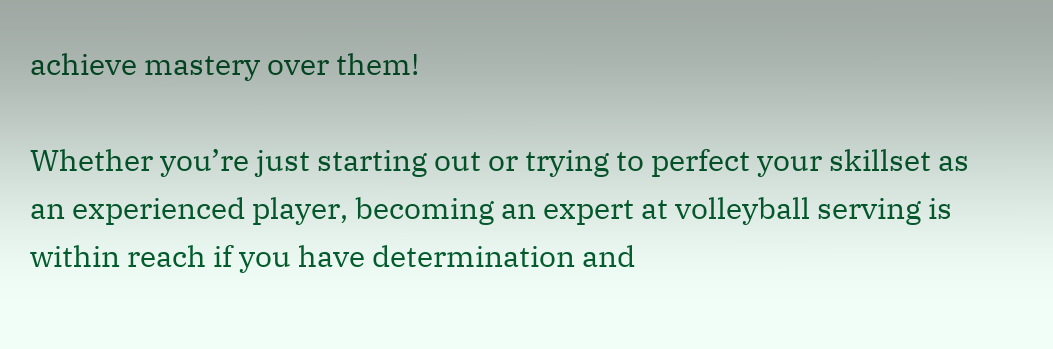achieve mastery over them!

Whether you’re just starting out or trying to perfect your skillset as an experienced player, becoming an expert at volleyball serving is within reach if you have determination and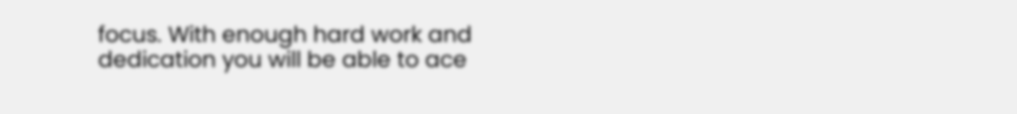focus. With enough hard work and dedication you will be able to ace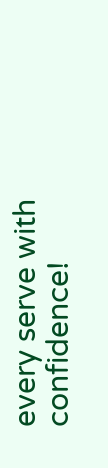every serve with confidence!